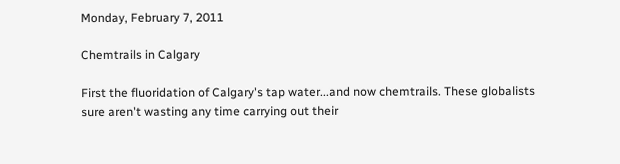Monday, February 7, 2011

Chemtrails in Calgary

First the fluoridation of Calgary's tap water...and now chemtrails. These globalists sure aren't wasting any time carrying out their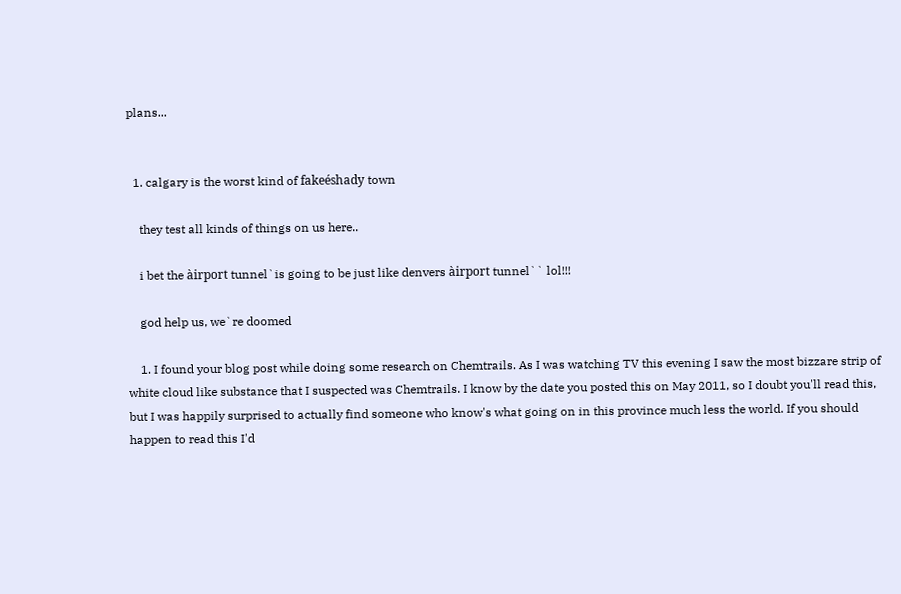plans...


  1. calgary is the worst kind of fakeéshady town

    they test all kinds of things on us here..

    i bet the àirport tunnel`is going to be just like denvers àirport tunnel`` lol!!!

    god help us, we`re doomed

    1. I found your blog post while doing some research on Chemtrails. As I was watching TV this evening I saw the most bizzare strip of white cloud like substance that I suspected was Chemtrails. I know by the date you posted this on May 2011, so I doubt you'll read this, but I was happily surprised to actually find someone who know's what going on in this province much less the world. If you should happen to read this I'd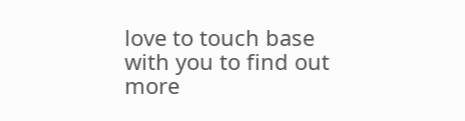love to touch base with you to find out more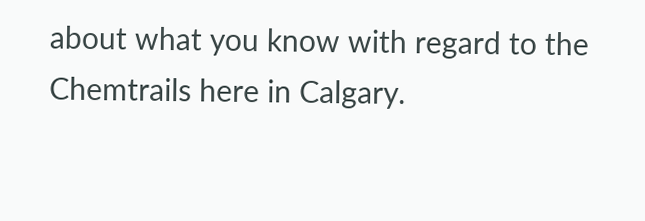about what you know with regard to the Chemtrails here in Calgary.